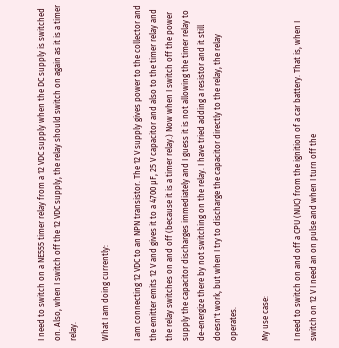I need to switch on a NE555 timer relay from a 12 VDC supply when the DC supply is switched on. Also, when I switch off the 12 VDC supply, the relay should switch on again as it is a timer relay.

What I am doing currently:

I am connecting 12 VDC to an NPN transistor. The 12 V supply gives power to the collector and the emitter emits 12 V and gives it to a 4700 μF, 25 V capacitor and also to the timer relay and the relay switches on and off (because it is a timer relay.) Now when I switch off the power supply the capacitor discharges immediately and I guess it is not allowing the timer relay to de-energize there by not switching on the relay. I have tried adding a resistor and it still doesn't work, but when I try to discharge the capacitor directly to the relay, the relay operates.

My use case:

I need to switch on and off a CPU (NUC) from the ignition of a car battery. That is, when I switch on 12 V I need an on pulse and when I turn off the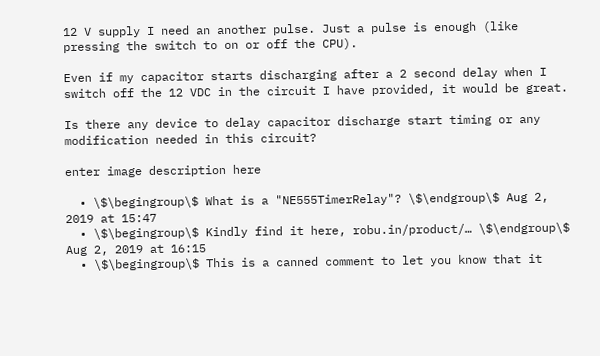12 V supply I need an another pulse. Just a pulse is enough (like pressing the switch to on or off the CPU).

Even if my capacitor starts discharging after a 2 second delay when I switch off the 12 VDC in the circuit I have provided, it would be great.

Is there any device to delay capacitor discharge start timing or any modification needed in this circuit?

enter image description here

  • \$\begingroup\$ What is a "NE555TimerRelay"? \$\endgroup\$ Aug 2, 2019 at 15:47
  • \$\begingroup\$ Kindly find it here, robu.in/product/… \$\endgroup\$ Aug 2, 2019 at 16:15
  • \$\begingroup\$ This is a canned comment to let you know that it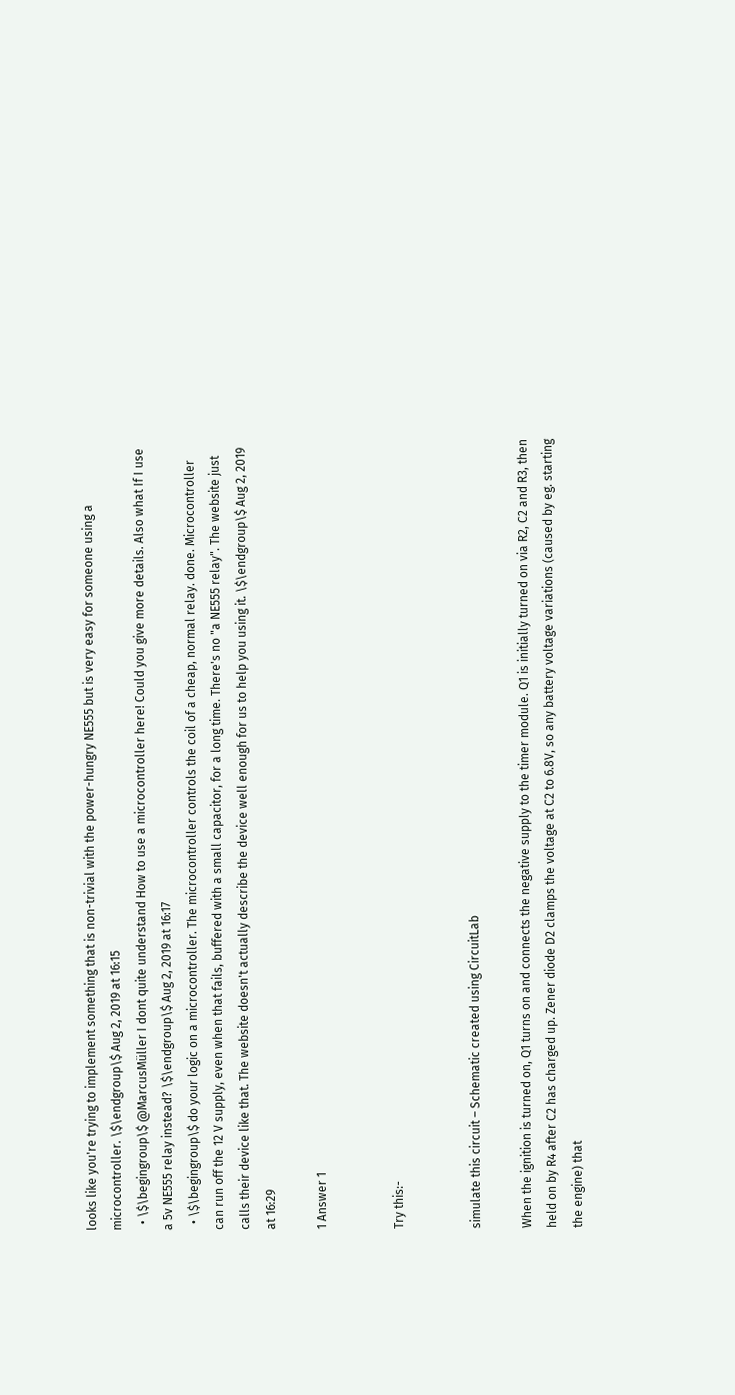looks like you're trying to implement something that is non-trivial with the power-hungry NE555 but is very easy for someone using a microcontroller. \$\endgroup\$ Aug 2, 2019 at 16:15
  • \$\begingroup\$ @MarcusMüller I dont quite understand How to use a microcontroller here! Could you give more details. Also what If I use a 5v NE555 relay instead? \$\endgroup\$ Aug 2, 2019 at 16:17
  • \$\begingroup\$ do your logic on a microcontroller. The microcontroller controls the coil of a cheap, normal relay. done. Microcontroller can run off the 12 V supply, even when that fails, buffered with a small capacitor, for a long time. There's no "a NE555 relay". The website just calls their device like that. The website doesn't actually describe the device well enough for us to help you using it. \$\endgroup\$ Aug 2, 2019 at 16:29

1 Answer 1


Try this:-


simulate this circuit – Schematic created using CircuitLab

When the ignition is turned on, Q1 turns on and connects the negative supply to the timer module. Q1 is initially turned on via R2, C2 and R3, then held on by R4 after C2 has charged up. Zener diode D2 clamps the voltage at C2 to 6.8V, so any battery voltage variations (caused by eg. starting the engine) that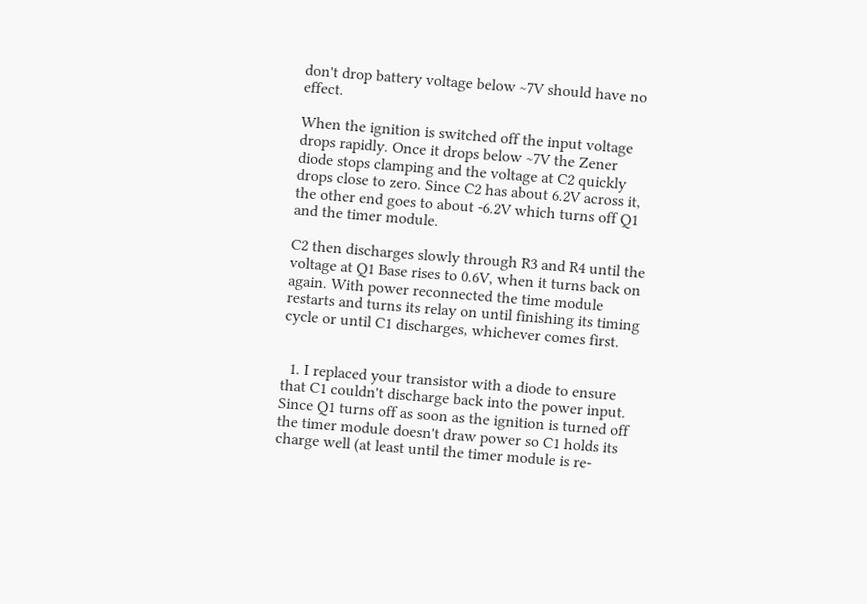don't drop battery voltage below ~7V should have no effect.

When the ignition is switched off the input voltage drops rapidly. Once it drops below ~7V the Zener diode stops clamping and the voltage at C2 quickly drops close to zero. Since C2 has about 6.2V across it, the other end goes to about -6.2V which turns off Q1 and the timer module.

C2 then discharges slowly through R3 and R4 until the voltage at Q1 Base rises to 0.6V, when it turns back on again. With power reconnected the time module restarts and turns its relay on until finishing its timing cycle or until C1 discharges, whichever comes first.


  1. I replaced your transistor with a diode to ensure that C1 couldn't discharge back into the power input. Since Q1 turns off as soon as the ignition is turned off the timer module doesn't draw power so C1 holds its charge well (at least until the timer module is re-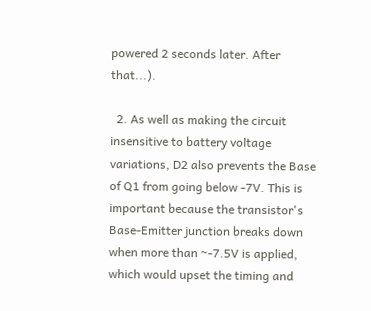powered 2 seconds later. After that...).

  2. As well as making the circuit insensitive to battery voltage variations, D2 also prevents the Base of Q1 from going below -7V. This is important because the transistor's Base-Emitter junction breaks down when more than ~-7.5V is applied, which would upset the timing and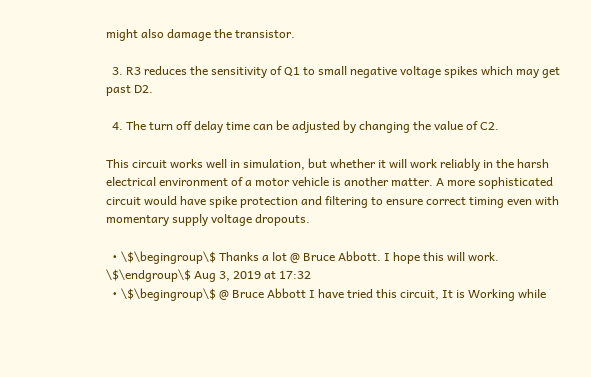might also damage the transistor.

  3. R3 reduces the sensitivity of Q1 to small negative voltage spikes which may get past D2.

  4. The turn off delay time can be adjusted by changing the value of C2.

This circuit works well in simulation, but whether it will work reliably in the harsh electrical environment of a motor vehicle is another matter. A more sophisticated circuit would have spike protection and filtering to ensure correct timing even with momentary supply voltage dropouts.

  • \$\begingroup\$ Thanks a lot @ Bruce Abbott. I hope this will work. \$\endgroup\$ Aug 3, 2019 at 17:32
  • \$\begingroup\$ @ Bruce Abbott I have tried this circuit, It is Working while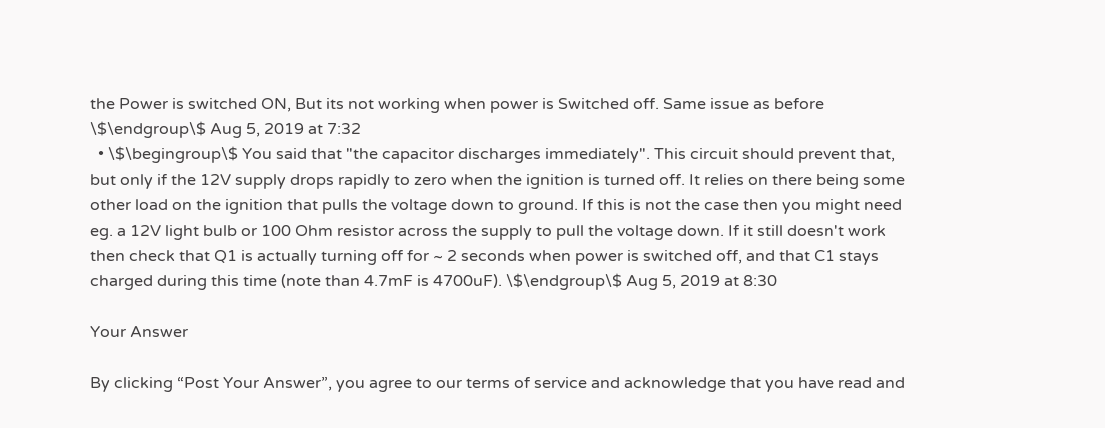the Power is switched ON, But its not working when power is Switched off. Same issue as before \$\endgroup\$ Aug 5, 2019 at 7:32
  • \$\begingroup\$ You said that "the capacitor discharges immediately". This circuit should prevent that, but only if the 12V supply drops rapidly to zero when the ignition is turned off. It relies on there being some other load on the ignition that pulls the voltage down to ground. If this is not the case then you might need eg. a 12V light bulb or 100 Ohm resistor across the supply to pull the voltage down. If it still doesn't work then check that Q1 is actually turning off for ~ 2 seconds when power is switched off, and that C1 stays charged during this time (note than 4.7mF is 4700uF). \$\endgroup\$ Aug 5, 2019 at 8:30

Your Answer

By clicking “Post Your Answer”, you agree to our terms of service and acknowledge that you have read and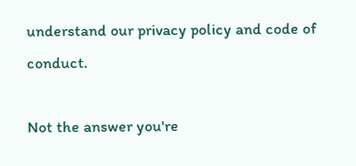understand our privacy policy and code of conduct.

Not the answer you're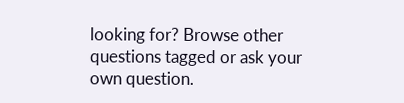looking for? Browse other questions tagged or ask your own question.